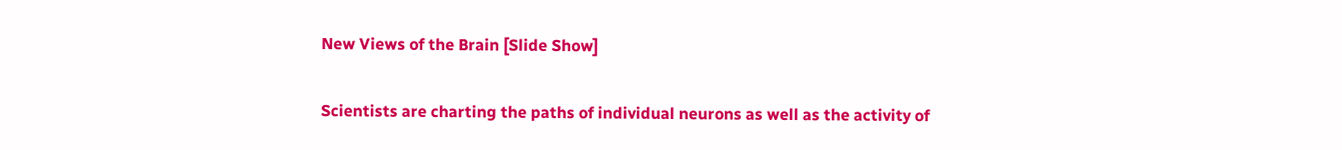New Views of the Brain [Slide Show]

Scientists are charting the paths of individual neurons as well as the activity of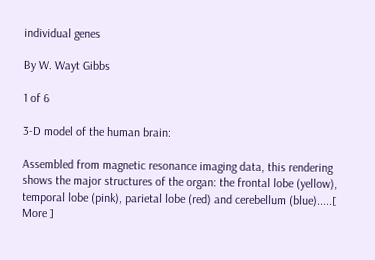individual genes

By W. Wayt Gibbs

1 of 6

3-D model of the human brain:

Assembled from magnetic resonance imaging data, this rendering shows the major structures of the organ: the frontal lobe (yellow), temporal lobe (pink), parietal lobe (red) and cerebellum (blue).....[ More ]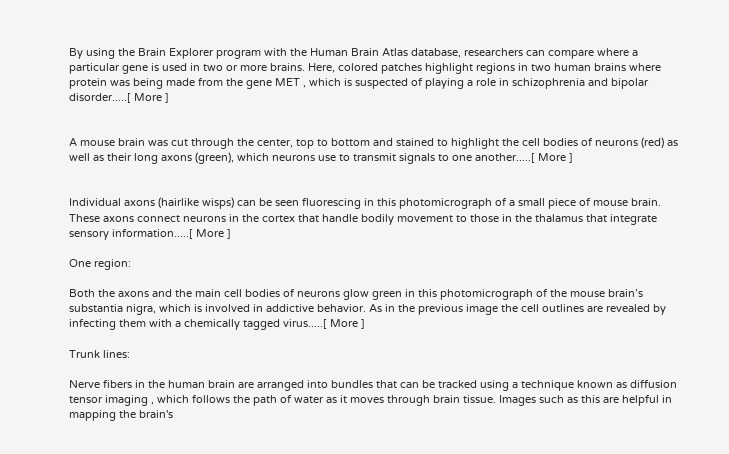By using the Brain Explorer program with the Human Brain Atlas database, researchers can compare where a particular gene is used in two or more brains. Here, colored patches highlight regions in two human brains where protein was being made from the gene MET , which is suspected of playing a role in schizophrenia and bipolar disorder.....[ More ]


A mouse brain was cut through the center, top to bottom and stained to highlight the cell bodies of neurons (red) as well as their long axons (green), which neurons use to transmit signals to one another.....[ More ]


Individual axons (hairlike wisps) can be seen fluorescing in this photomicrograph of a small piece of mouse brain. These axons connect neurons in the cortex that handle bodily movement to those in the thalamus that integrate sensory information.....[ More ]

One region:

Both the axons and the main cell bodies of neurons glow green in this photomicrograph of the mouse brain’s substantia nigra, which is involved in addictive behavior. As in the previous image the cell outlines are revealed by infecting them with a chemically tagged virus.....[ More ]

Trunk lines:

Nerve fibers in the human brain are arranged into bundles that can be tracked using a technique known as diffusion tensor imaging , which follows the path of water as it moves through brain tissue. Images such as this are helpful in mapping the brain's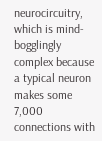neurocircuitry, which is mind-bogglingly complex because a typical neuron makes some 7,000 connections with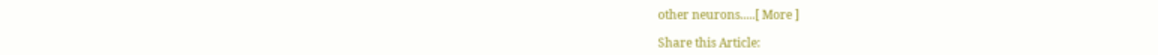other neurons.....[ More ]

Share this Article: